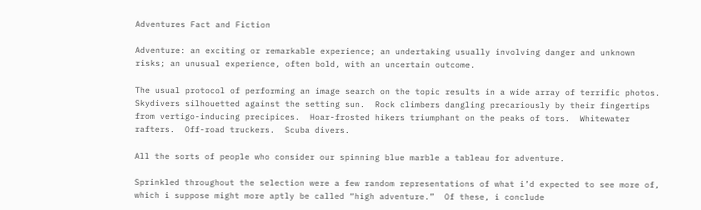Adventures Fact and Fiction

Adventure: an exciting or remarkable experience; an undertaking usually involving danger and unknown risks; an unusual experience, often bold, with an uncertain outcome.

The usual protocol of performing an image search on the topic results in a wide array of terrific photos.  Skydivers silhouetted against the setting sun.  Rock climbers dangling precariously by their fingertips from vertigo-inducing precipices.  Hoar-frosted hikers triumphant on the peaks of tors.  Whitewater rafters.  Off-road truckers.  Scuba divers.

All the sorts of people who consider our spinning blue marble a tableau for adventure.

Sprinkled throughout the selection were a few random representations of what i’d expected to see more of, which i suppose might more aptly be called “high adventure.”  Of these, i conclude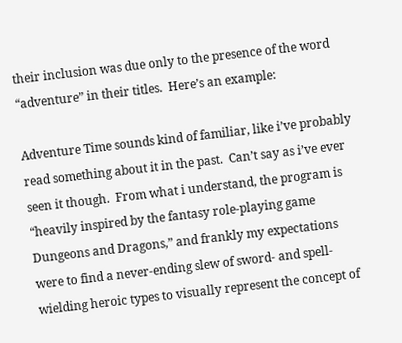their inclusion was due only to the presence of the word “adventure” in their titles.  Here’s an example:

Adventure Time sounds kind of familiar, like i’ve probably read something about it in the past.  Can’t say as i’ve ever seen it though.  From what i understand, the program is “heavily inspired by the fantasy role-playing game Dungeons and Dragons,” and frankly my expectations were to find a never-ending slew of sword- and spell-wielding heroic types to visually represent the concept of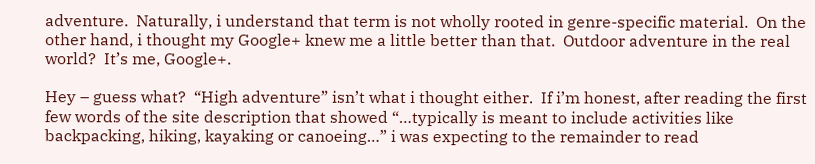adventure.  Naturally, i understand that term is not wholly rooted in genre-specific material.  On the other hand, i thought my Google+ knew me a little better than that.  Outdoor adventure in the real world?  It’s me, Google+.

Hey – guess what?  “High adventure” isn’t what i thought either.  If i’m honest, after reading the first few words of the site description that showed “…typically is meant to include activities like backpacking, hiking, kayaking or canoeing…” i was expecting to the remainder to read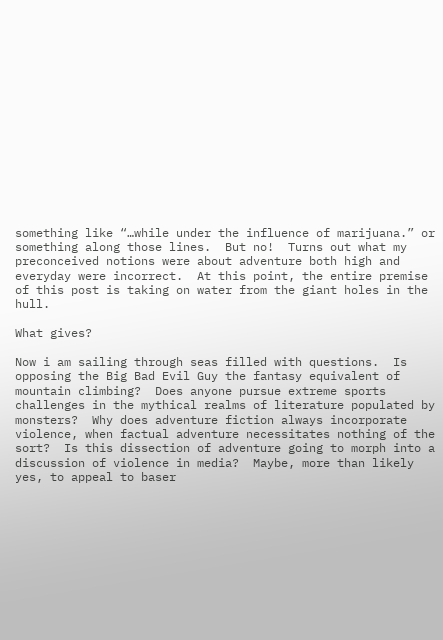something like “…while under the influence of marijuana.” or something along those lines.  But no!  Turns out what my preconceived notions were about adventure both high and everyday were incorrect.  At this point, the entire premise of this post is taking on water from the giant holes in the hull.

What gives?

Now i am sailing through seas filled with questions.  Is opposing the Big Bad Evil Guy the fantasy equivalent of mountain climbing?  Does anyone pursue extreme sports challenges in the mythical realms of literature populated by monsters?  Why does adventure fiction always incorporate violence, when factual adventure necessitates nothing of the sort?  Is this dissection of adventure going to morph into a discussion of violence in media?  Maybe, more than likely yes, to appeal to baser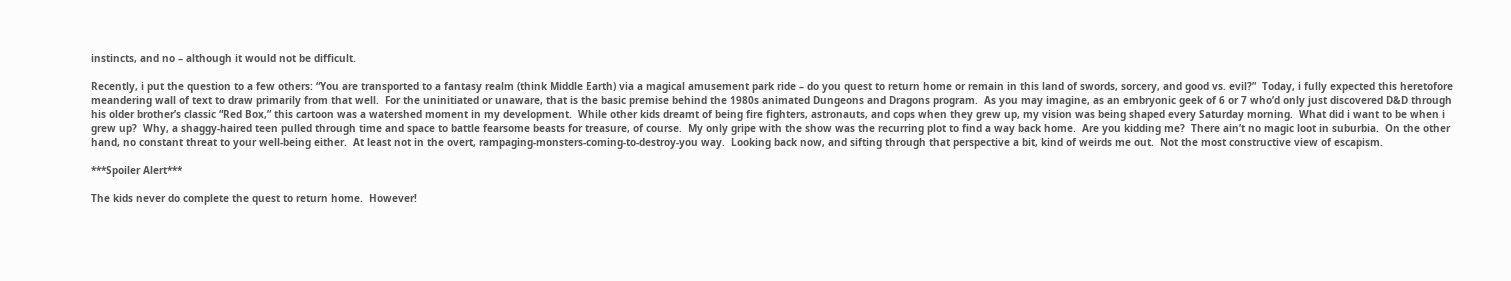instincts, and no – although it would not be difficult.

Recently, i put the question to a few others: “You are transported to a fantasy realm (think Middle Earth) via a magical amusement park ride – do you quest to return home or remain in this land of swords, sorcery, and good vs. evil?”  Today, i fully expected this heretofore meandering wall of text to draw primarily from that well.  For the uninitiated or unaware, that is the basic premise behind the 1980s animated Dungeons and Dragons program.  As you may imagine, as an embryonic geek of 6 or 7 who’d only just discovered D&D through his older brother’s classic “Red Box,” this cartoon was a watershed moment in my development.  While other kids dreamt of being fire fighters, astronauts, and cops when they grew up, my vision was being shaped every Saturday morning.  What did i want to be when i grew up?  Why, a shaggy-haired teen pulled through time and space to battle fearsome beasts for treasure, of course.  My only gripe with the show was the recurring plot to find a way back home.  Are you kidding me?  There ain’t no magic loot in suburbia.  On the other hand, no constant threat to your well-being either.  At least not in the overt, rampaging-monsters-coming-to-destroy-you way.  Looking back now, and sifting through that perspective a bit, kind of weirds me out.  Not the most constructive view of escapism.

***Spoiler Alert***

The kids never do complete the quest to return home.  However!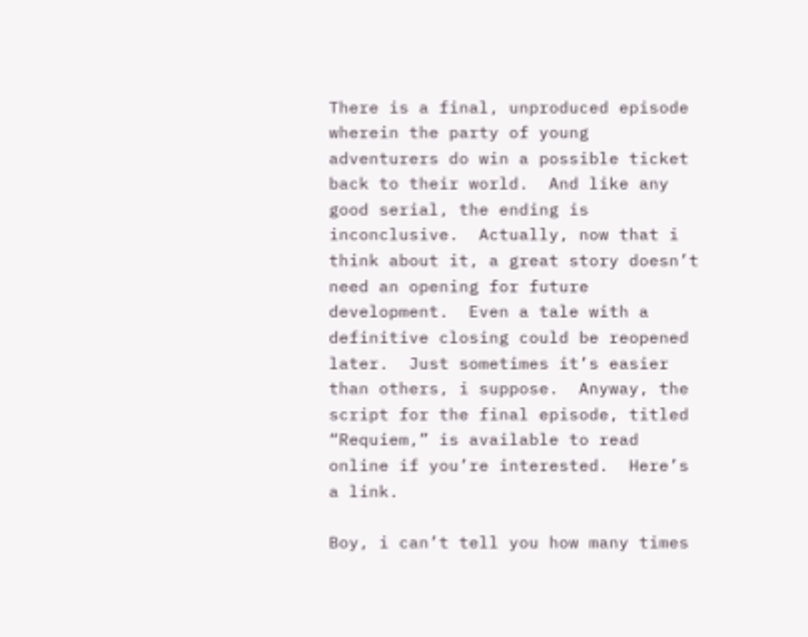There is a final, unproduced episode wherein the party of young adventurers do win a possible ticket back to their world.  And like any good serial, the ending is inconclusive.  Actually, now that i think about it, a great story doesn’t need an opening for future development.  Even a tale with a definitive closing could be reopened later.  Just sometimes it’s easier than others, i suppose.  Anyway, the script for the final episode, titled “Requiem,” is available to read online if you’re interested.  Here’s a link.

Boy, i can’t tell you how many times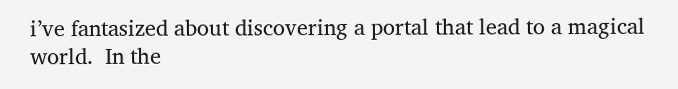i’ve fantasized about discovering a portal that lead to a magical world.  In the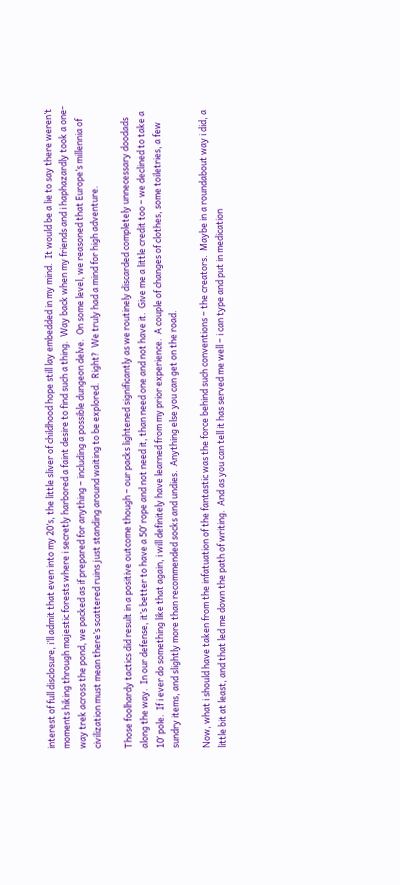interest of full disclosure, i’ll admit that even into my 20’s, the little sliver of childhood hope still lay embedded in my mind.  It would be a lie to say there weren’t moments hiking through majestic forests where i secretly harbored a faint desire to find such a thing.  Way back when my friends and i haphazardly took a one-way trek across the pond, we packed as if prepared for anything – including a possible dungeon delve.  On some level, we reasoned that Europe’s millennia of civilization must mean there’s scattered ruins just standing around waiting to be explored.  Right?  We truly had a mind for high adventure.

Those foolhardy tactics did result in a positive outcome though – our packs lightened significantly as we routinely discarded completely unnecessary doodads along the way.  In our defense, it’s better to have a 50′ rope and not need it, than need one and not have it.  Give me a little credit too – we declined to take a 10′ pole.  If i ever do something like that again, i will definitely have learned from my prior experience.  A couple of changes of clothes, some toiletries, a few sundry items, and slightly more than recommended socks and undies.  Anything else you can get on the road.

Now, what i should have taken from the infatuation of the fantastic was the force behind such conventions – the creators.  Maybe in a roundabout way i did, a little bit at least, and that led me down the path of writing.  And as you can tell it has served me well – i can type and put in medication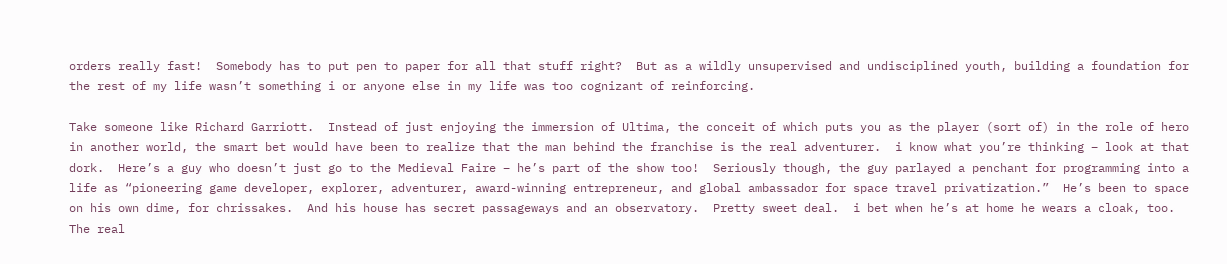orders really fast!  Somebody has to put pen to paper for all that stuff right?  But as a wildly unsupervised and undisciplined youth, building a foundation for the rest of my life wasn’t something i or anyone else in my life was too cognizant of reinforcing.

Take someone like Richard Garriott.  Instead of just enjoying the immersion of Ultima, the conceit of which puts you as the player (sort of) in the role of hero in another world, the smart bet would have been to realize that the man behind the franchise is the real adventurer.  i know what you’re thinking – look at that dork.  Here’s a guy who doesn’t just go to the Medieval Faire – he’s part of the show too!  Seriously though, the guy parlayed a penchant for programming into a life as “pioneering game developer, explorer, adventurer, award-winning entrepreneur, and global ambassador for space travel privatization.”  He’s been to space on his own dime, for chrissakes.  And his house has secret passageways and an observatory.  Pretty sweet deal.  i bet when he’s at home he wears a cloak, too.  The real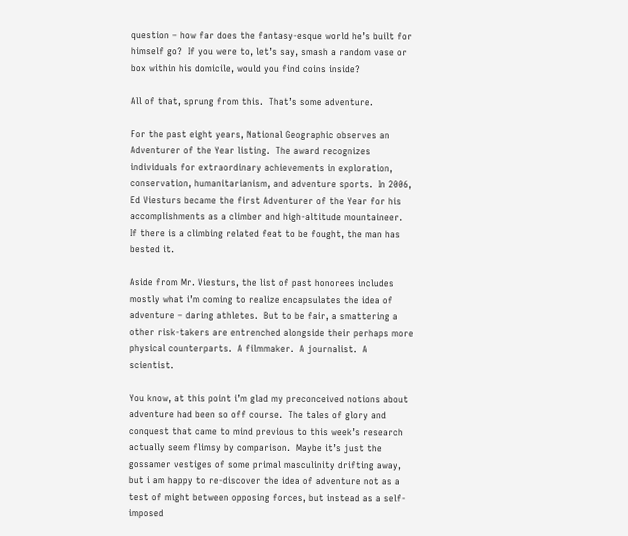question – how far does the fantasy-esque world he’s built for himself go?  If you were to, let’s say, smash a random vase or box within his domicile, would you find coins inside?

All of that, sprung from this.  That’s some adventure.

For the past eight years, National Geographic observes an Adventurer of the Year listing.  The award recognizes individuals for extraordinary achievements in exploration, conservation, humanitarianism, and adventure sports.  In 2006, Ed Viesturs became the first Adventurer of the Year for his accomplishments as a climber and high-altitude mountaineer.  If there is a climbing related feat to be fought, the man has bested it.

Aside from Mr. Viesturs, the list of past honorees includes mostly what i’m coming to realize encapsulates the idea of adventure – daring athletes.  But to be fair, a smattering a other risk-takers are entrenched alongside their perhaps more physical counterparts.  A filmmaker.  A journalist.  A scientist.

You know, at this point i’m glad my preconceived notions about adventure had been so off course.  The tales of glory and conquest that came to mind previous to this week’s research actually seem flimsy by comparison.  Maybe it’s just the gossamer vestiges of some primal masculinity drifting away, but i am happy to re-discover the idea of adventure not as a test of might between opposing forces, but instead as a self-imposed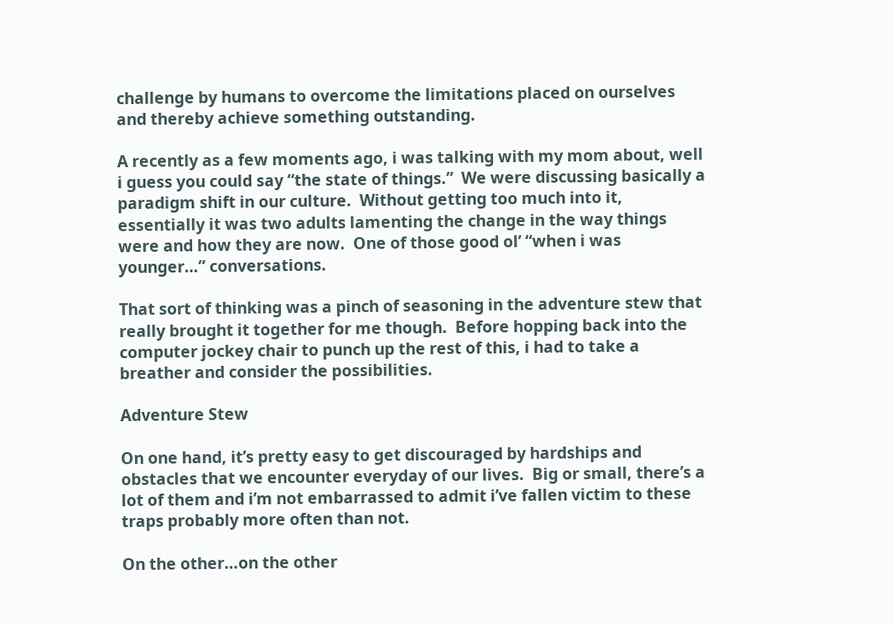challenge by humans to overcome the limitations placed on ourselves and thereby achieve something outstanding.

A recently as a few moments ago, i was talking with my mom about, well i guess you could say “the state of things.”  We were discussing basically a paradigm shift in our culture.  Without getting too much into it, essentially it was two adults lamenting the change in the way things were and how they are now.  One of those good ol’ “when i was younger…” conversations.

That sort of thinking was a pinch of seasoning in the adventure stew that really brought it together for me though.  Before hopping back into the computer jockey chair to punch up the rest of this, i had to take a breather and consider the possibilities.

Adventure Stew

On one hand, it’s pretty easy to get discouraged by hardships and obstacles that we encounter everyday of our lives.  Big or small, there’s a lot of them and i’m not embarrassed to admit i’ve fallen victim to these traps probably more often than not.

On the other…on the other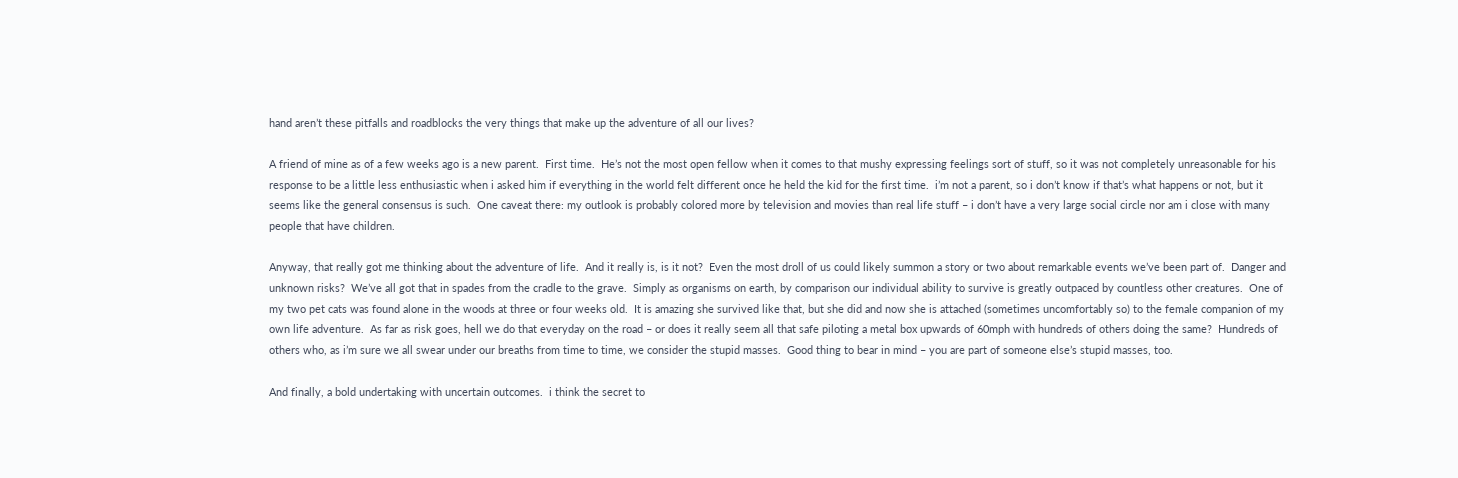hand aren’t these pitfalls and roadblocks the very things that make up the adventure of all our lives?

A friend of mine as of a few weeks ago is a new parent.  First time.  He’s not the most open fellow when it comes to that mushy expressing feelings sort of stuff, so it was not completely unreasonable for his response to be a little less enthusiastic when i asked him if everything in the world felt different once he held the kid for the first time.  i’m not a parent, so i don’t know if that’s what happens or not, but it seems like the general consensus is such.  One caveat there: my outlook is probably colored more by television and movies than real life stuff – i don’t have a very large social circle nor am i close with many people that have children.

Anyway, that really got me thinking about the adventure of life.  And it really is, is it not?  Even the most droll of us could likely summon a story or two about remarkable events we’ve been part of.  Danger and unknown risks?  We’ve all got that in spades from the cradle to the grave.  Simply as organisms on earth, by comparison our individual ability to survive is greatly outpaced by countless other creatures.  One of my two pet cats was found alone in the woods at three or four weeks old.  It is amazing she survived like that, but she did and now she is attached (sometimes uncomfortably so) to the female companion of my own life adventure.  As far as risk goes, hell we do that everyday on the road – or does it really seem all that safe piloting a metal box upwards of 60mph with hundreds of others doing the same?  Hundreds of others who, as i’m sure we all swear under our breaths from time to time, we consider the stupid masses.  Good thing to bear in mind – you are part of someone else’s stupid masses, too.

And finally, a bold undertaking with uncertain outcomes.  i think the secret to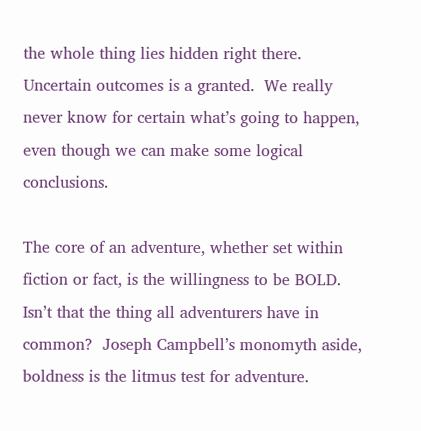the whole thing lies hidden right there.  Uncertain outcomes is a granted.  We really never know for certain what’s going to happen, even though we can make some logical conclusions.

The core of an adventure, whether set within fiction or fact, is the willingness to be BOLD.  Isn’t that the thing all adventurers have in common?  Joseph Campbell’s monomyth aside, boldness is the litmus test for adventure.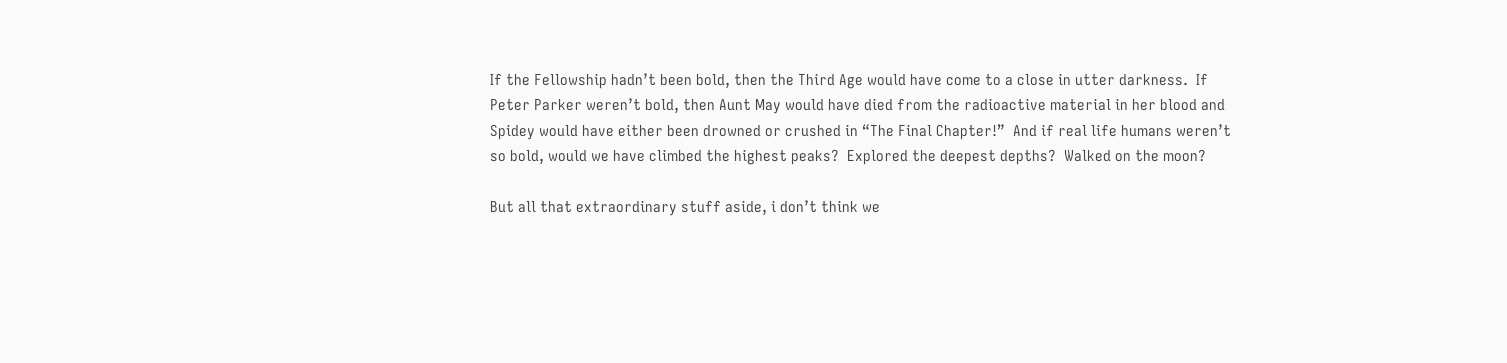If the Fellowship hadn’t been bold, then the Third Age would have come to a close in utter darkness.  If Peter Parker weren’t bold, then Aunt May would have died from the radioactive material in her blood and Spidey would have either been drowned or crushed in “The Final Chapter!”  And if real life humans weren’t so bold, would we have climbed the highest peaks?  Explored the deepest depths?  Walked on the moon?

But all that extraordinary stuff aside, i don’t think we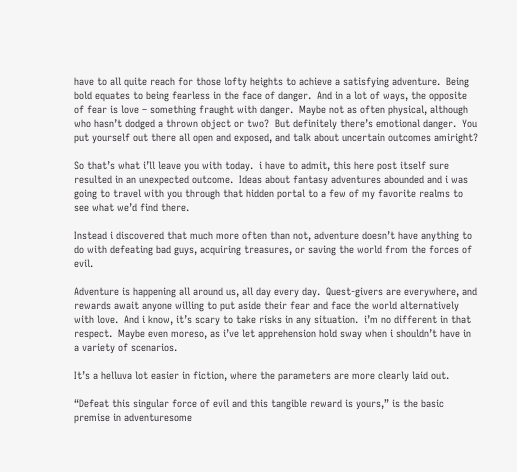have to all quite reach for those lofty heights to achieve a satisfying adventure.  Being bold equates to being fearless in the face of danger.  And in a lot of ways, the opposite of fear is love – something fraught with danger.  Maybe not as often physical, although who hasn’t dodged a thrown object or two?  But definitely there’s emotional danger.  You put yourself out there all open and exposed, and talk about uncertain outcomes amiright?

So that’s what i’ll leave you with today.  i have to admit, this here post itself sure resulted in an unexpected outcome.  Ideas about fantasy adventures abounded and i was going to travel with you through that hidden portal to a few of my favorite realms to see what we’d find there.

Instead i discovered that much more often than not, adventure doesn’t have anything to do with defeating bad guys, acquiring treasures, or saving the world from the forces of evil.

Adventure is happening all around us, all day every day.  Quest-givers are everywhere, and rewards await anyone willing to put aside their fear and face the world alternatively with love.  And i know, it’s scary to take risks in any situation.  i’m no different in that respect.  Maybe even moreso, as i’ve let apprehension hold sway when i shouldn’t have in a variety of scenarios.

It’s a helluva lot easier in fiction, where the parameters are more clearly laid out.

“Defeat this singular force of evil and this tangible reward is yours,” is the basic premise in adventuresome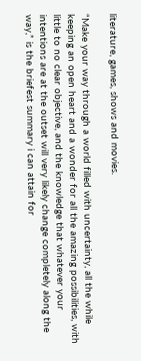literature, games, shows and movies.

“Make your way through a world filled with uncertainty, all the while keeping an open heart and a wonder for all the amazing possibilities, with little to no clear objective, and the knowledge that whatever your intentions are at the outset will very likely change completely along the way,” is the briefest summary i can attain for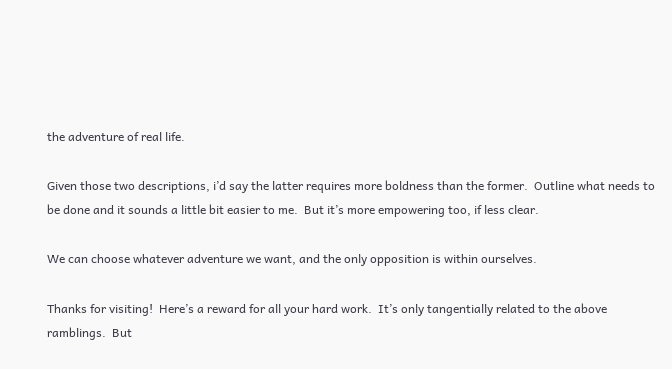the adventure of real life.

Given those two descriptions, i’d say the latter requires more boldness than the former.  Outline what needs to be done and it sounds a little bit easier to me.  But it’s more empowering too, if less clear.

We can choose whatever adventure we want, and the only opposition is within ourselves.

Thanks for visiting!  Here’s a reward for all your hard work.  It’s only tangentially related to the above ramblings.  But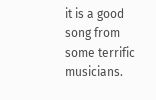it is a good song from some terrific musicians.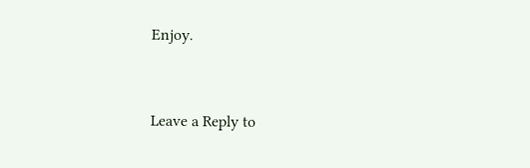Enjoy.


Leave a Reply to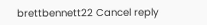brettbennett22 Cancel reply